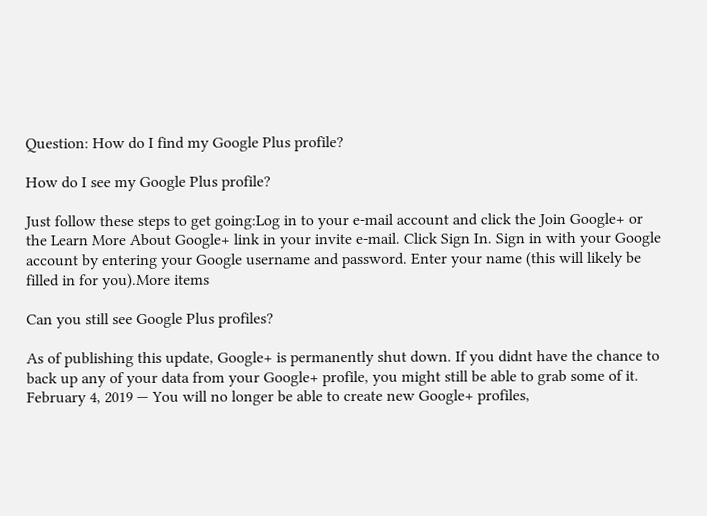Question: How do I find my Google Plus profile?

How do I see my Google Plus profile?

Just follow these steps to get going:Log in to your e-mail account and click the Join Google+ or the Learn More About Google+ link in your invite e-mail. Click Sign In. Sign in with your Google account by entering your Google username and password. Enter your name (this will likely be filled in for you).More items

Can you still see Google Plus profiles?

As of publishing this update, Google+ is permanently shut down. If you didnt have the chance to back up any of your data from your Google+ profile, you might still be able to grab some of it. February 4, 2019 — You will no longer be able to create new Google+ profiles,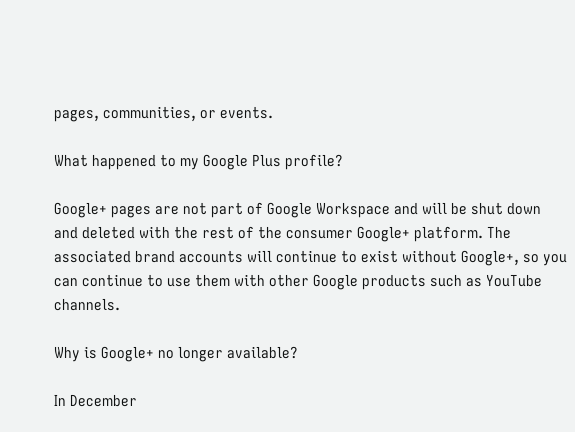pages, communities, or events.

What happened to my Google Plus profile?

Google+ pages are not part of Google Workspace and will be shut down and deleted with the rest of the consumer Google+ platform. The associated brand accounts will continue to exist without Google+, so you can continue to use them with other Google products such as YouTube channels.

Why is Google+ no longer available?

In December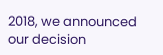2018, we announced our decision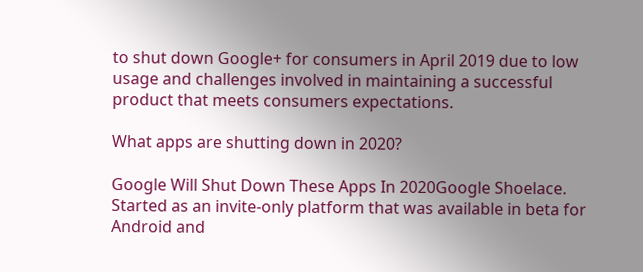to shut down Google+ for consumers in April 2019 due to low usage and challenges involved in maintaining a successful product that meets consumers expectations.

What apps are shutting down in 2020?

Google Will Shut Down These Apps In 2020Google Shoelace. Started as an invite-only platform that was available in beta for Android and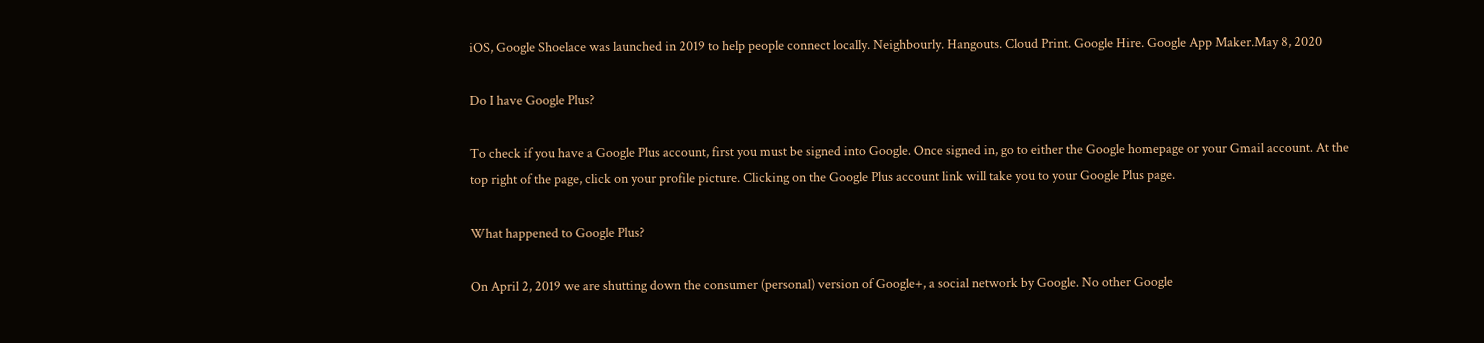iOS, Google Shoelace was launched in 2019 to help people connect locally. Neighbourly. Hangouts. Cloud Print. Google Hire. Google App Maker.May 8, 2020

Do I have Google Plus?

To check if you have a Google Plus account, first you must be signed into Google. Once signed in, go to either the Google homepage or your Gmail account. At the top right of the page, click on your profile picture. Clicking on the Google Plus account link will take you to your Google Plus page.

What happened to Google Plus?

On April 2, 2019 we are shutting down the consumer (personal) version of Google+, a social network by Google. No other Google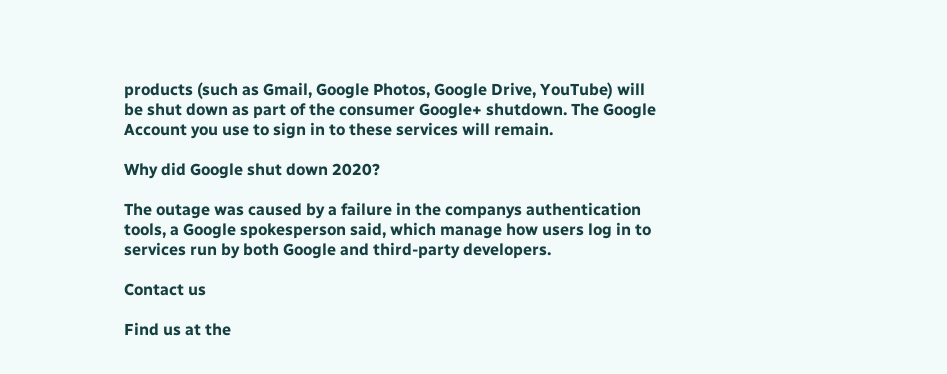products (such as Gmail, Google Photos, Google Drive, YouTube) will be shut down as part of the consumer Google+ shutdown. The Google Account you use to sign in to these services will remain.

Why did Google shut down 2020?

The outage was caused by a failure in the companys authentication tools, a Google spokesperson said, which manage how users log in to services run by both Google and third-party developers.

Contact us

Find us at the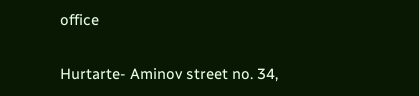office

Hurtarte- Aminov street no. 34,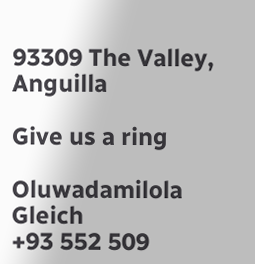93309 The Valley, Anguilla

Give us a ring

Oluwadamilola Gleich
+93 552 509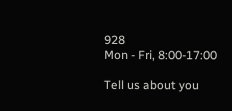928
Mon - Fri, 8:00-17:00

Tell us about you